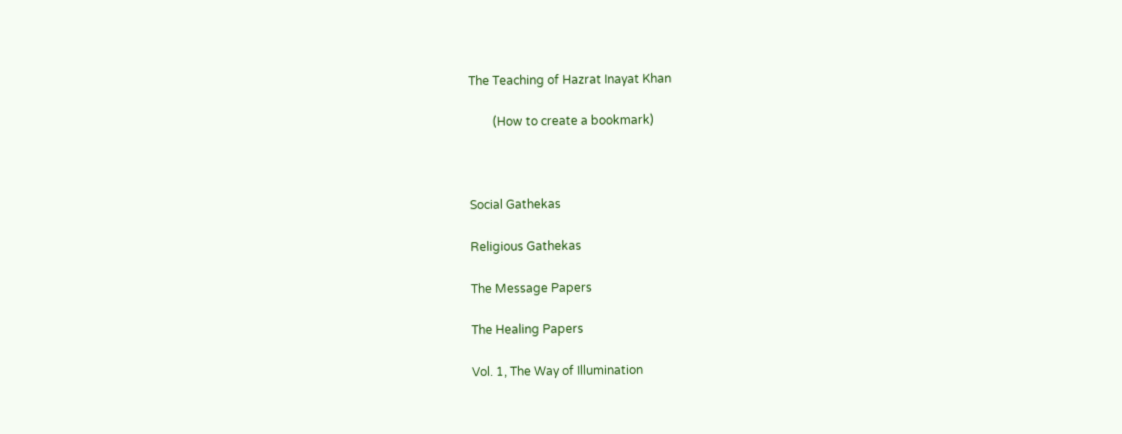The Teaching of Hazrat Inayat Khan

        (How to create a bookmark)



Social Gathekas

Religious Gathekas

The Message Papers

The Healing Papers

Vol. 1, The Way of Illumination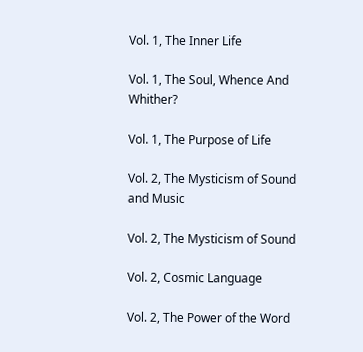Vol. 1, The Inner Life

Vol. 1, The Soul, Whence And Whither?

Vol. 1, The Purpose of Life

Vol. 2, The Mysticism of Sound and Music

Vol. 2, The Mysticism of Sound

Vol. 2, Cosmic Language

Vol. 2, The Power of the Word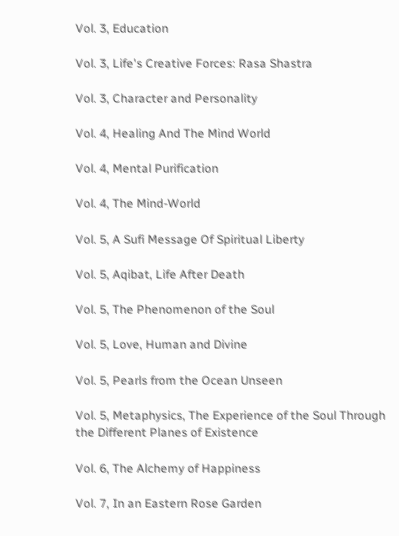Vol. 3, Education

Vol. 3, Life's Creative Forces: Rasa Shastra

Vol. 3, Character and Personality

Vol. 4, Healing And The Mind World

Vol. 4, Mental Purification

Vol. 4, The Mind-World

Vol. 5, A Sufi Message Of Spiritual Liberty

Vol. 5, Aqibat, Life After Death

Vol. 5, The Phenomenon of the Soul

Vol. 5, Love, Human and Divine

Vol. 5, Pearls from the Ocean Unseen

Vol. 5, Metaphysics, The Experience of the Soul Through the Different Planes of Existence

Vol. 6, The Alchemy of Happiness

Vol. 7, In an Eastern Rose Garden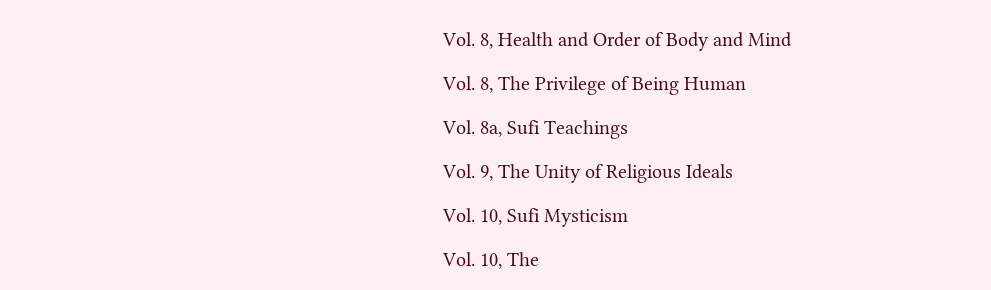Vol. 8, Health and Order of Body and Mind

Vol. 8, The Privilege of Being Human

Vol. 8a, Sufi Teachings

Vol. 9, The Unity of Religious Ideals

Vol. 10, Sufi Mysticism

Vol. 10, The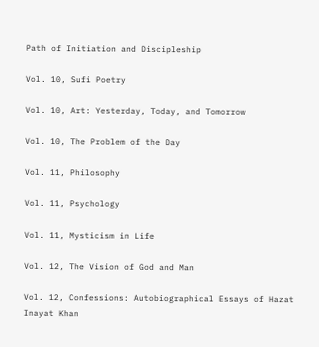Path of Initiation and Discipleship

Vol. 10, Sufi Poetry

Vol. 10, Art: Yesterday, Today, and Tomorrow

Vol. 10, The Problem of the Day

Vol. 11, Philosophy

Vol. 11, Psychology

Vol. 11, Mysticism in Life

Vol. 12, The Vision of God and Man

Vol. 12, Confessions: Autobiographical Essays of Hazat Inayat Khan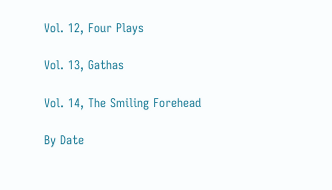Vol. 12, Four Plays

Vol. 13, Gathas

Vol. 14, The Smiling Forehead

By Date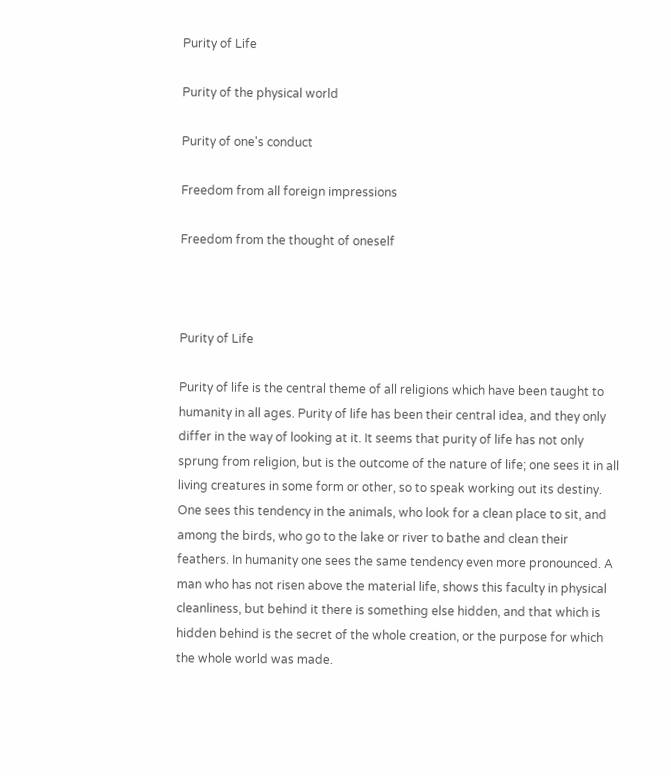Purity of Life

Purity of the physical world

Purity of one's conduct

Freedom from all foreign impressions

Freedom from the thought of oneself



Purity of Life

Purity of life is the central theme of all religions which have been taught to humanity in all ages. Purity of life has been their central idea, and they only differ in the way of looking at it. It seems that purity of life has not only sprung from religion, but is the outcome of the nature of life; one sees it in all living creatures in some form or other, so to speak working out its destiny. One sees this tendency in the animals, who look for a clean place to sit, and among the birds, who go to the lake or river to bathe and clean their feathers. In humanity one sees the same tendency even more pronounced. A man who has not risen above the material life, shows this faculty in physical cleanliness, but behind it there is something else hidden, and that which is hidden behind is the secret of the whole creation, or the purpose for which the whole world was made.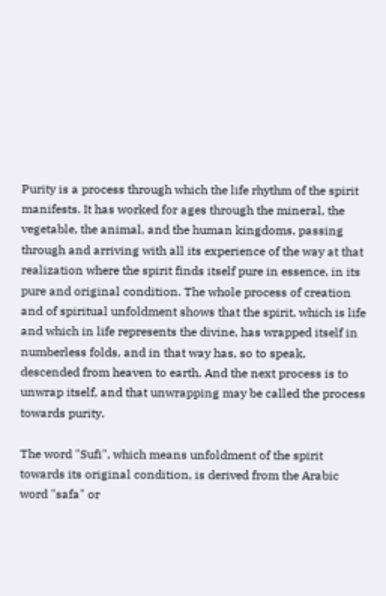Purity is a process through which the life rhythm of the spirit manifests. It has worked for ages through the mineral, the vegetable, the animal, and the human kingdoms, passing through and arriving with all its experience of the way at that realization where the spirit finds itself pure in essence, in its pure and original condition. The whole process of creation and of spiritual unfoldment shows that the spirit, which is life and which in life represents the divine, has wrapped itself in numberless folds, and in that way has, so to speak, descended from heaven to earth. And the next process is to unwrap itself, and that unwrapping may be called the process towards purity.

The word "Sufi", which means unfoldment of the spirit towards its original condition, is derived from the Arabic word "safa" or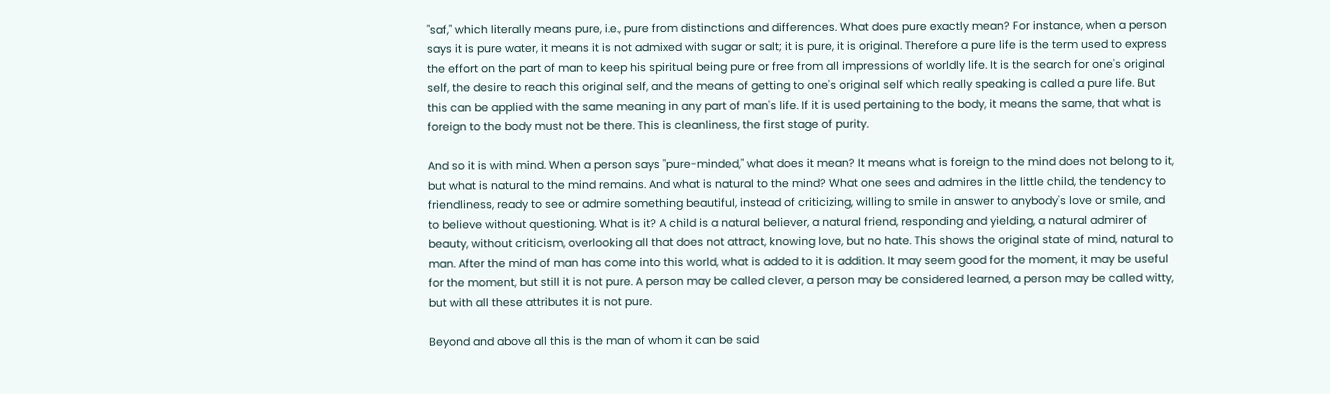"saf," which literally means pure, i.e., pure from distinctions and differences. What does pure exactly mean? For instance, when a person says it is pure water, it means it is not admixed with sugar or salt; it is pure, it is original. Therefore a pure life is the term used to express the effort on the part of man to keep his spiritual being pure or free from all impressions of worldly life. It is the search for one's original self, the desire to reach this original self, and the means of getting to one's original self which really speaking is called a pure life. But this can be applied with the same meaning in any part of man's life. If it is used pertaining to the body, it means the same, that what is foreign to the body must not be there. This is cleanliness, the first stage of purity.

And so it is with mind. When a person says "pure-minded," what does it mean? It means what is foreign to the mind does not belong to it, but what is natural to the mind remains. And what is natural to the mind? What one sees and admires in the little child, the tendency to friendliness, ready to see or admire something beautiful, instead of criticizing, willing to smile in answer to anybody's love or smile, and to believe without questioning. What is it? A child is a natural believer, a natural friend, responding and yielding, a natural admirer of beauty, without criticism, overlooking all that does not attract, knowing love, but no hate. This shows the original state of mind, natural to man. After the mind of man has come into this world, what is added to it is addition. It may seem good for the moment, it may be useful for the moment, but still it is not pure. A person may be called clever, a person may be considered learned, a person may be called witty, but with all these attributes it is not pure.

Beyond and above all this is the man of whom it can be said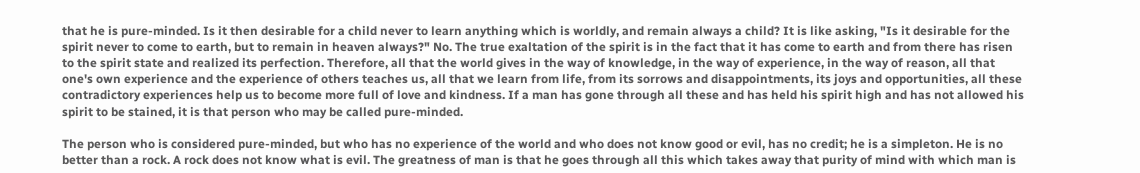that he is pure-minded. Is it then desirable for a child never to learn anything which is worldly, and remain always a child? It is like asking, "Is it desirable for the spirit never to come to earth, but to remain in heaven always?" No. The true exaltation of the spirit is in the fact that it has come to earth and from there has risen to the spirit state and realized its perfection. Therefore, all that the world gives in the way of knowledge, in the way of experience, in the way of reason, all that one's own experience and the experience of others teaches us, all that we learn from life, from its sorrows and disappointments, its joys and opportunities, all these contradictory experiences help us to become more full of love and kindness. If a man has gone through all these and has held his spirit high and has not allowed his spirit to be stained, it is that person who may be called pure-minded.

The person who is considered pure-minded, but who has no experience of the world and who does not know good or evil, has no credit; he is a simpleton. He is no better than a rock. A rock does not know what is evil. The greatness of man is that he goes through all this which takes away that purity of mind with which man is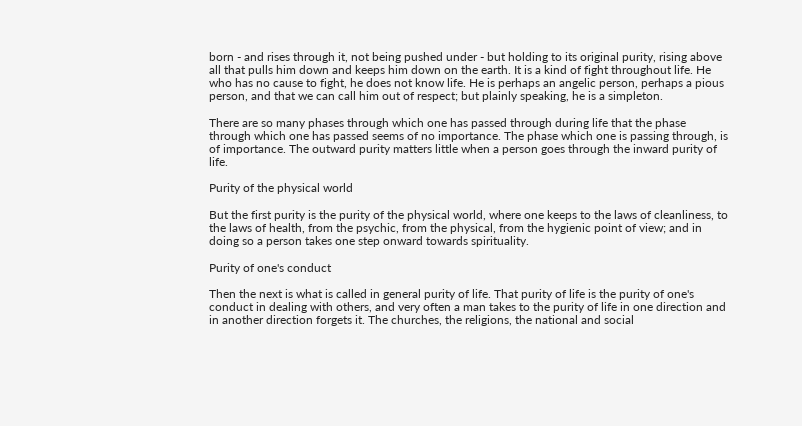born - and rises through it, not being pushed under - but holding to its original purity, rising above all that pulls him down and keeps him down on the earth. It is a kind of fight throughout life. He who has no cause to fight, he does not know life. He is perhaps an angelic person, perhaps a pious person, and that we can call him out of respect; but plainly speaking, he is a simpleton.

There are so many phases through which one has passed through during life that the phase through which one has passed seems of no importance. The phase which one is passing through, is of importance. The outward purity matters little when a person goes through the inward purity of life.

Purity of the physical world

But the first purity is the purity of the physical world, where one keeps to the laws of cleanliness, to the laws of health, from the psychic, from the physical, from the hygienic point of view; and in doing so a person takes one step onward towards spirituality.

Purity of one's conduct

Then the next is what is called in general purity of life. That purity of life is the purity of one's conduct in dealing with others, and very often a man takes to the purity of life in one direction and in another direction forgets it. The churches, the religions, the national and social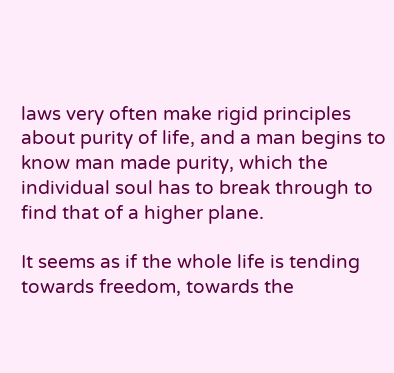laws very often make rigid principles about purity of life, and a man begins to know man made purity, which the individual soul has to break through to find that of a higher plane.

It seems as if the whole life is tending towards freedom, towards the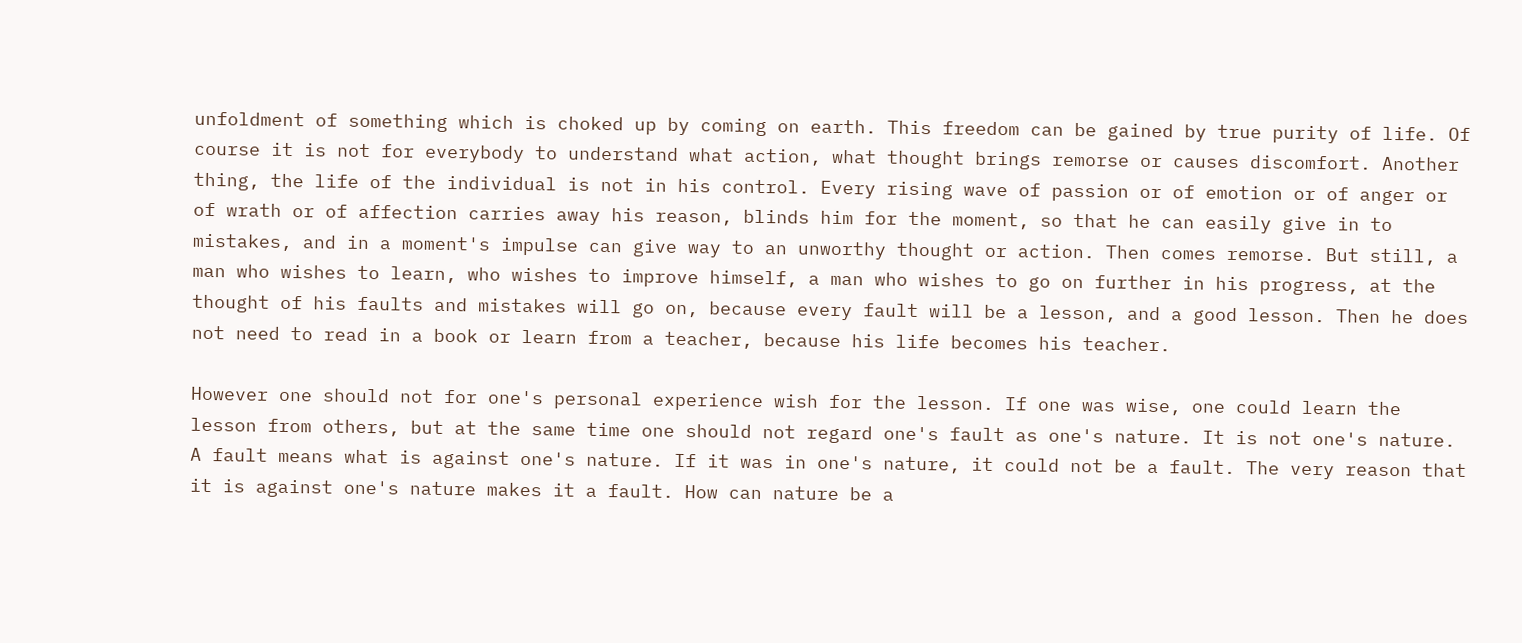unfoldment of something which is choked up by coming on earth. This freedom can be gained by true purity of life. Of course it is not for everybody to understand what action, what thought brings remorse or causes discomfort. Another thing, the life of the individual is not in his control. Every rising wave of passion or of emotion or of anger or of wrath or of affection carries away his reason, blinds him for the moment, so that he can easily give in to mistakes, and in a moment's impulse can give way to an unworthy thought or action. Then comes remorse. But still, a man who wishes to learn, who wishes to improve himself, a man who wishes to go on further in his progress, at the thought of his faults and mistakes will go on, because every fault will be a lesson, and a good lesson. Then he does not need to read in a book or learn from a teacher, because his life becomes his teacher.

However one should not for one's personal experience wish for the lesson. If one was wise, one could learn the lesson from others, but at the same time one should not regard one's fault as one's nature. It is not one's nature. A fault means what is against one's nature. If it was in one's nature, it could not be a fault. The very reason that it is against one's nature makes it a fault. How can nature be a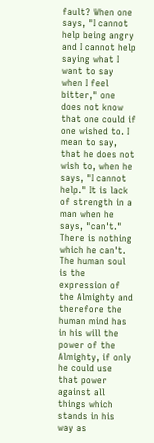fault? When one says, "I cannot help being angry and I cannot help saying what I want to say when I feel bitter," one does not know that one could if one wished to. I mean to say, that he does not wish to, when he says, "I cannot help." It is lack of strength in a man when he says, "can't." There is nothing which he can't. The human soul is the expression of the Almighty and therefore the human mind has in his will the power of the Almighty, if only he could use that power against all things which stands in his way as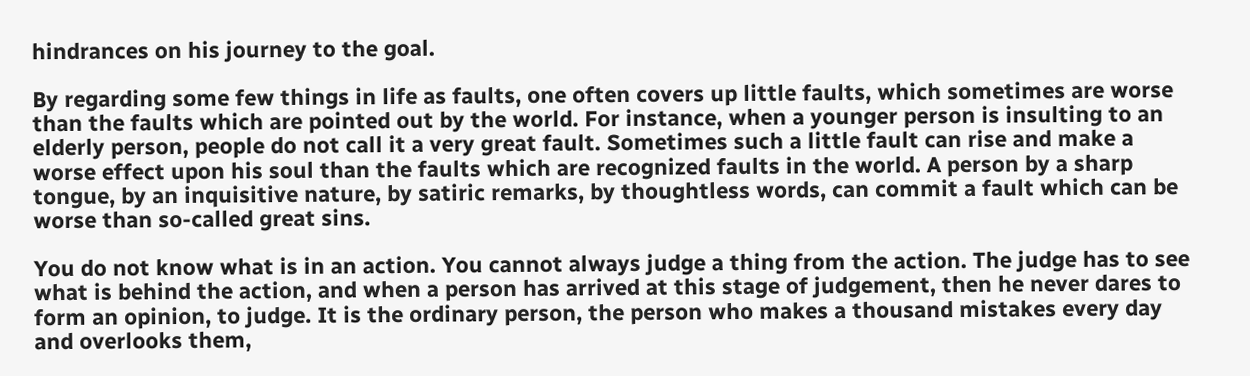hindrances on his journey to the goal.

By regarding some few things in life as faults, one often covers up little faults, which sometimes are worse than the faults which are pointed out by the world. For instance, when a younger person is insulting to an elderly person, people do not call it a very great fault. Sometimes such a little fault can rise and make a worse effect upon his soul than the faults which are recognized faults in the world. A person by a sharp tongue, by an inquisitive nature, by satiric remarks, by thoughtless words, can commit a fault which can be worse than so-called great sins.

You do not know what is in an action. You cannot always judge a thing from the action. The judge has to see what is behind the action, and when a person has arrived at this stage of judgement, then he never dares to form an opinion, to judge. It is the ordinary person, the person who makes a thousand mistakes every day and overlooks them,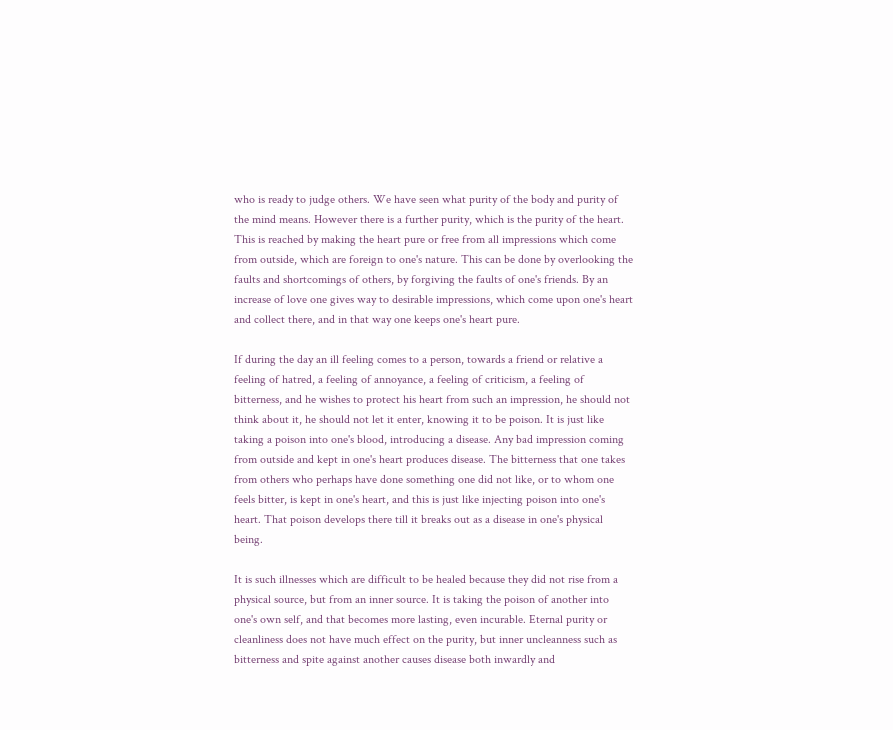who is ready to judge others. We have seen what purity of the body and purity of the mind means. However there is a further purity, which is the purity of the heart. This is reached by making the heart pure or free from all impressions which come from outside, which are foreign to one's nature. This can be done by overlooking the faults and shortcomings of others, by forgiving the faults of one's friends. By an increase of love one gives way to desirable impressions, which come upon one's heart and collect there, and in that way one keeps one's heart pure.

If during the day an ill feeling comes to a person, towards a friend or relative a feeling of hatred, a feeling of annoyance, a feeling of criticism, a feeling of bitterness, and he wishes to protect his heart from such an impression, he should not think about it, he should not let it enter, knowing it to be poison. It is just like taking a poison into one's blood, introducing a disease. Any bad impression coming from outside and kept in one's heart produces disease. The bitterness that one takes from others who perhaps have done something one did not like, or to whom one feels bitter, is kept in one's heart, and this is just like injecting poison into one's heart. That poison develops there till it breaks out as a disease in one's physical being.

It is such illnesses which are difficult to be healed because they did not rise from a physical source, but from an inner source. It is taking the poison of another into one's own self, and that becomes more lasting, even incurable. Eternal purity or cleanliness does not have much effect on the purity, but inner uncleanness such as bitterness and spite against another causes disease both inwardly and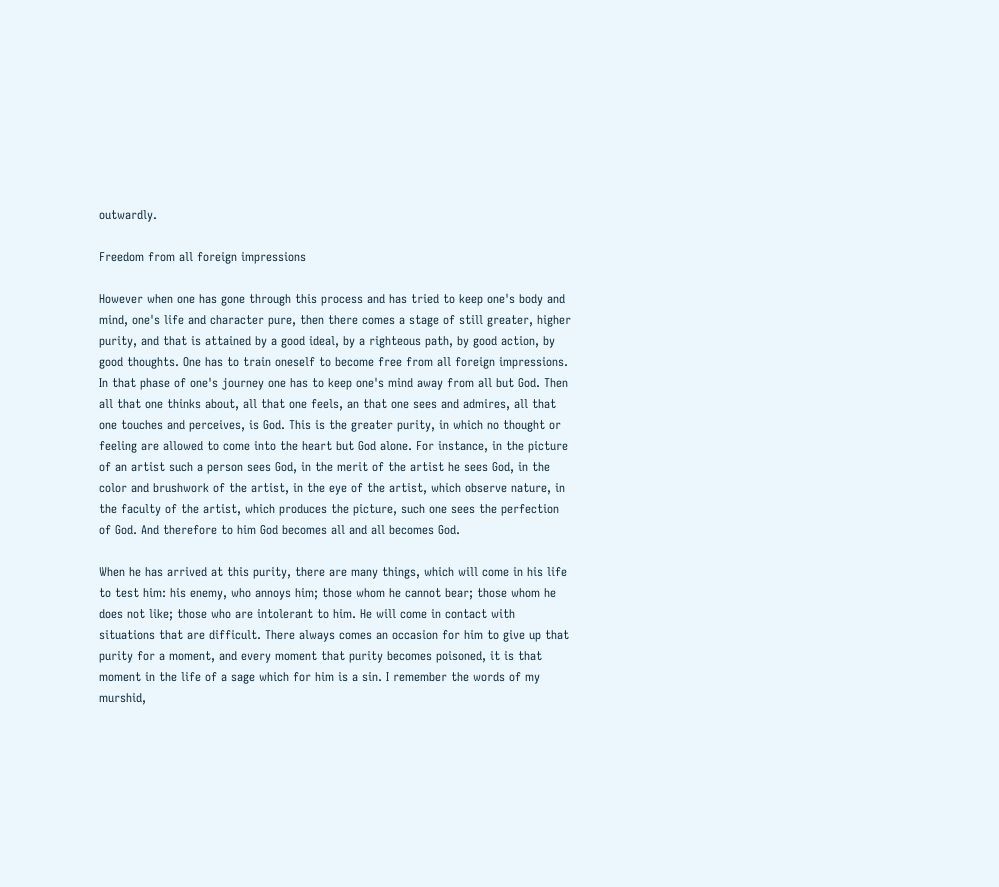outwardly.

Freedom from all foreign impressions

However when one has gone through this process and has tried to keep one's body and mind, one's life and character pure, then there comes a stage of still greater, higher purity, and that is attained by a good ideal, by a righteous path, by good action, by good thoughts. One has to train oneself to become free from all foreign impressions. In that phase of one's journey one has to keep one's mind away from all but God. Then all that one thinks about, all that one feels, an that one sees and admires, all that one touches and perceives, is God. This is the greater purity, in which no thought or feeling are allowed to come into the heart but God alone. For instance, in the picture of an artist such a person sees God, in the merit of the artist he sees God, in the color and brushwork of the artist, in the eye of the artist, which observe nature, in the faculty of the artist, which produces the picture, such one sees the perfection of God. And therefore to him God becomes all and all becomes God.

When he has arrived at this purity, there are many things, which will come in his life to test him: his enemy, who annoys him; those whom he cannot bear; those whom he does not like; those who are intolerant to him. He will come in contact with situations that are difficult. There always comes an occasion for him to give up that purity for a moment, and every moment that purity becomes poisoned, it is that moment in the life of a sage which for him is a sin. I remember the words of my murshid,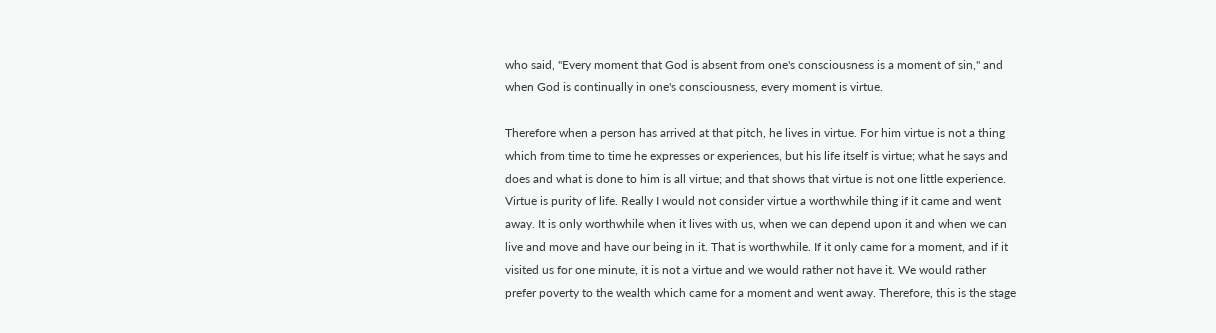who said, "Every moment that God is absent from one's consciousness is a moment of sin," and when God is continually in one's consciousness, every moment is virtue.

Therefore when a person has arrived at that pitch, he lives in virtue. For him virtue is not a thing which from time to time he expresses or experiences, but his life itself is virtue; what he says and does and what is done to him is all virtue; and that shows that virtue is not one little experience. Virtue is purity of life. Really I would not consider virtue a worthwhile thing if it came and went away. It is only worthwhile when it lives with us, when we can depend upon it and when we can live and move and have our being in it. That is worthwhile. If it only came for a moment, and if it visited us for one minute, it is not a virtue and we would rather not have it. We would rather prefer poverty to the wealth which came for a moment and went away. Therefore, this is the stage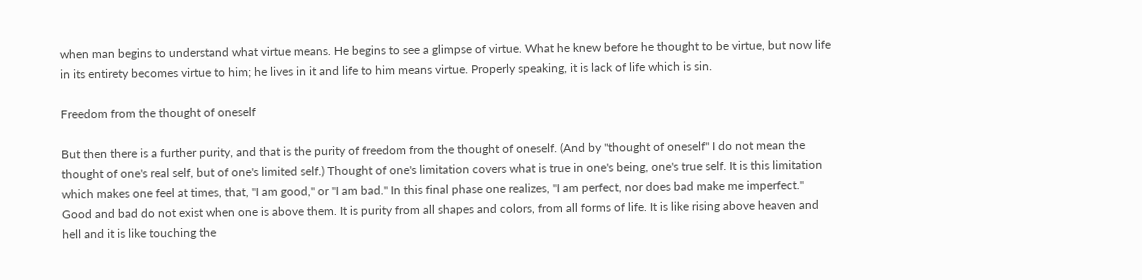when man begins to understand what virtue means. He begins to see a glimpse of virtue. What he knew before he thought to be virtue, but now life in its entirety becomes virtue to him; he lives in it and life to him means virtue. Properly speaking, it is lack of life which is sin.

Freedom from the thought of oneself

But then there is a further purity, and that is the purity of freedom from the thought of oneself. (And by "thought of oneself" I do not mean the thought of one's real self, but of one's limited self.) Thought of one's limitation covers what is true in one's being, one's true self. It is this limitation which makes one feel at times, that, "I am good," or "I am bad." In this final phase one realizes, "I am perfect, nor does bad make me imperfect." Good and bad do not exist when one is above them. It is purity from all shapes and colors, from all forms of life. It is like rising above heaven and hell and it is like touching the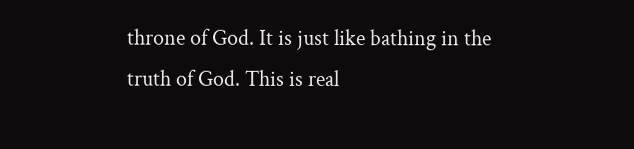throne of God. It is just like bathing in the truth of God. This is real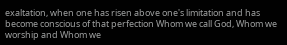exaltation, when one has risen above one's limitation and has become conscious of that perfection Whom we call God, Whom we worship and Whom we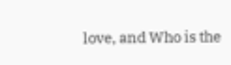love, and Who is the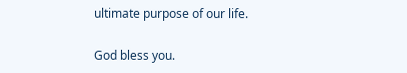ultimate purpose of our life.

God bless you.